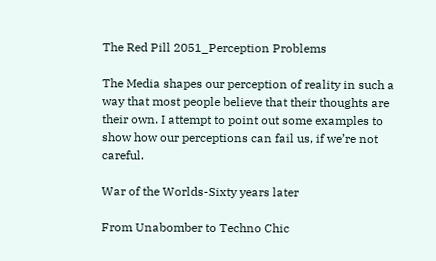The Red Pill 2051_Perception Problems

The Media shapes our perception of reality in such a way that most people believe that their thoughts are their own. I attempt to point out some examples to show how our perceptions can fail us, if we’re not careful.

War of the Worlds-Sixty years later

From Unabomber to Techno Chic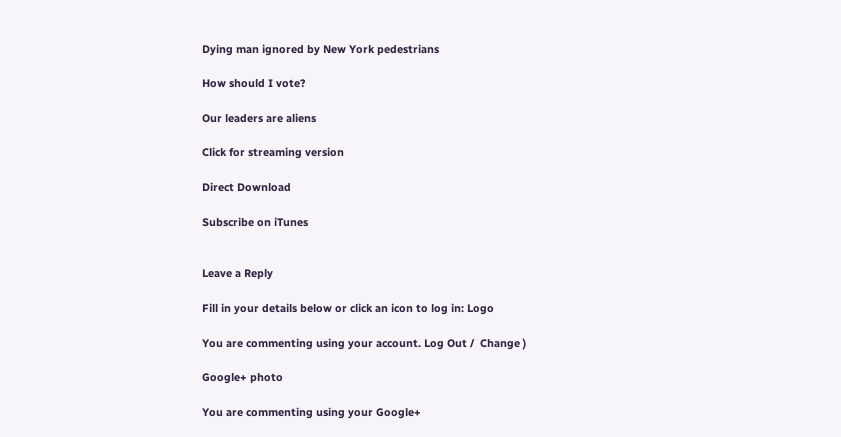Dying man ignored by New York pedestrians

How should I vote?

Our leaders are aliens

Click for streaming version

Direct Download

Subscribe on iTunes


Leave a Reply

Fill in your details below or click an icon to log in: Logo

You are commenting using your account. Log Out /  Change )

Google+ photo

You are commenting using your Google+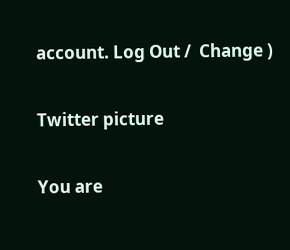account. Log Out /  Change )

Twitter picture

You are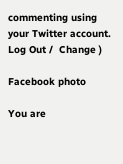commenting using your Twitter account. Log Out /  Change )

Facebook photo

You are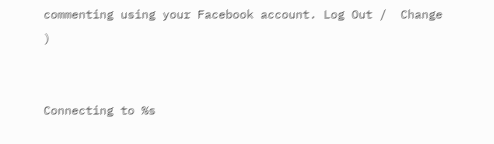commenting using your Facebook account. Log Out /  Change )


Connecting to %s